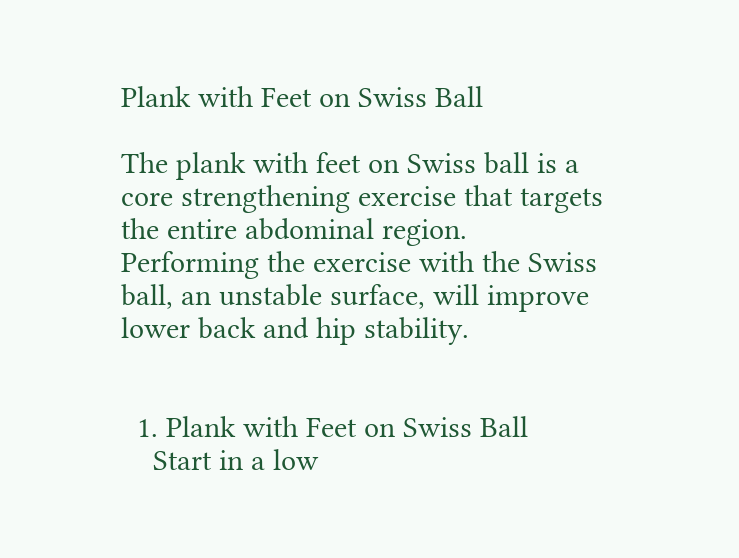Plank with Feet on Swiss Ball

The plank with feet on Swiss ball is a core strengthening exercise that targets the entire abdominal region. Performing the exercise with the Swiss ball, an unstable surface, will improve lower back and hip stability.


  1. Plank with Feet on Swiss Ball
    Start in a low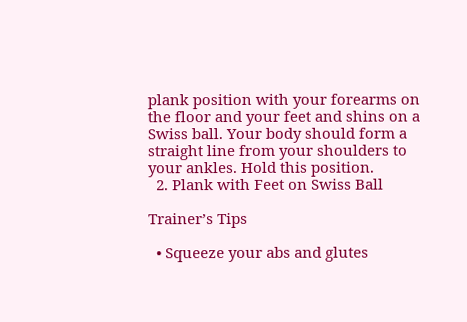plank position with your forearms on the floor and your feet and shins on a Swiss ball. Your body should form a straight line from your shoulders to your ankles. Hold this position.
  2. Plank with Feet on Swiss Ball

Trainer’s Tips

  • Squeeze your abs and glutes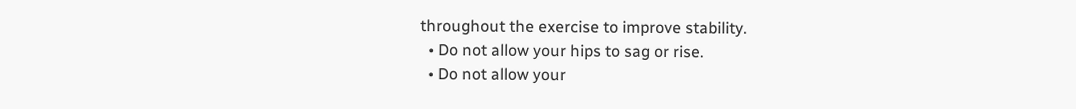throughout the exercise to improve stability.
  • Do not allow your hips to sag or rise.
  • Do not allow your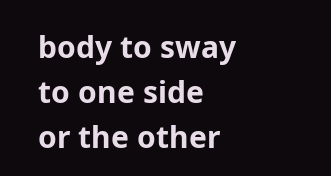body to sway to one side or the other